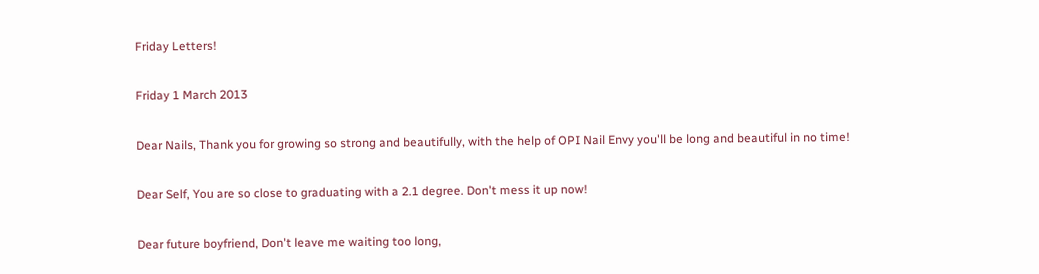Friday Letters!

Friday 1 March 2013

Dear Nails, Thank you for growing so strong and beautifully, with the help of OPI Nail Envy you'll be long and beautiful in no time!

Dear Self, You are so close to graduating with a 2.1 degree. Don't mess it up now!

Dear future boyfriend, Don't leave me waiting too long,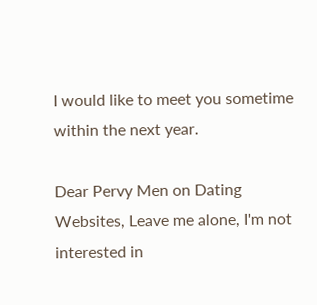I would like to meet you sometime within the next year.

Dear Pervy Men on Dating Websites, Leave me alone, I'm not interested in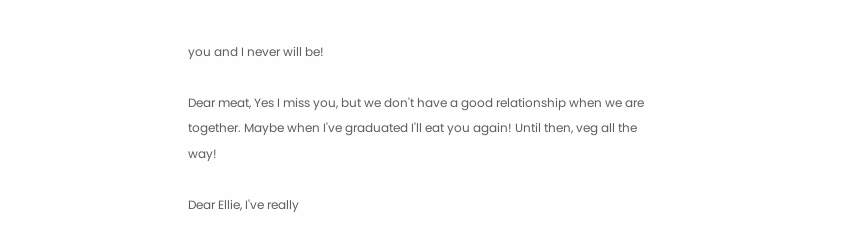you and I never will be!

Dear meat, Yes I miss you, but we don't have a good relationship when we are together. Maybe when I've graduated I'll eat you again! Until then, veg all the way!

Dear Ellie, I've really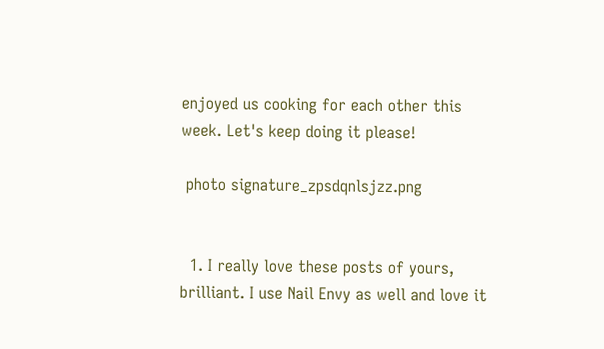enjoyed us cooking for each other this week. Let's keep doing it please!

 photo signature_zpsdqnlsjzz.png


  1. I really love these posts of yours, brilliant. I use Nail Envy as well and love it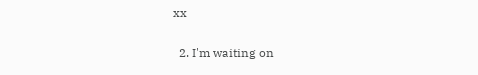xx

  2. I'm waiting on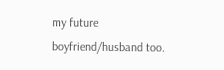my future boyfriend/husband too.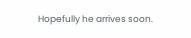Hopefully he arrives soon.